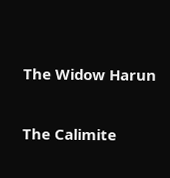The Widow Harun

The Calimite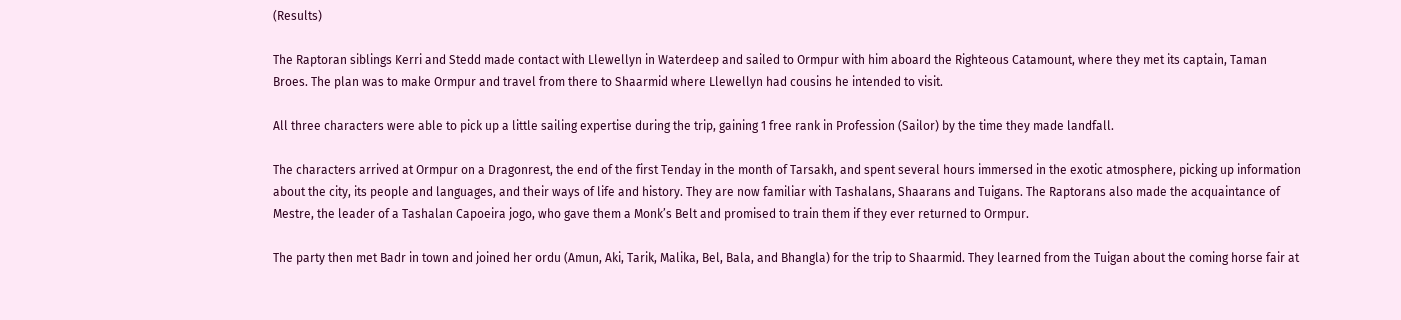(Results)

The Raptoran siblings Kerri and Stedd made contact with Llewellyn in Waterdeep and sailed to Ormpur with him aboard the Righteous Catamount, where they met its captain, Taman Broes. The plan was to make Ormpur and travel from there to Shaarmid where Llewellyn had cousins he intended to visit.

All three characters were able to pick up a little sailing expertise during the trip, gaining 1 free rank in Profession (Sailor) by the time they made landfall.

The characters arrived at Ormpur on a Dragonrest, the end of the first Tenday in the month of Tarsakh, and spent several hours immersed in the exotic atmosphere, picking up information about the city, its people and languages, and their ways of life and history. They are now familiar with Tashalans, Shaarans and Tuigans. The Raptorans also made the acquaintance of Mestre, the leader of a Tashalan Capoeira jogo, who gave them a Monk’s Belt and promised to train them if they ever returned to Ormpur.

The party then met Badr in town and joined her ordu (Amun, Aki, Tarik, Malika, Bel, Bala, and Bhangla) for the trip to Shaarmid. They learned from the Tuigan about the coming horse fair at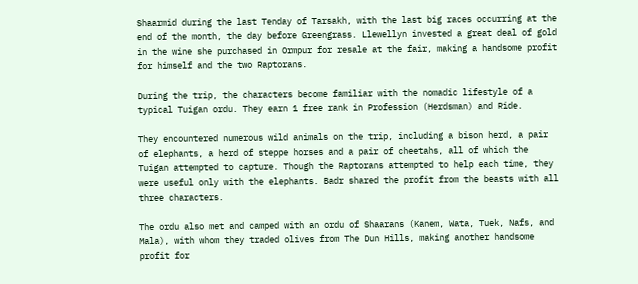Shaarmid during the last Tenday of Tarsakh, with the last big races occurring at the end of the month, the day before Greengrass. Llewellyn invested a great deal of gold in the wine she purchased in Ormpur for resale at the fair, making a handsome profit for himself and the two Raptorans.

During the trip, the characters become familiar with the nomadic lifestyle of a typical Tuigan ordu. They earn 1 free rank in Profession (Herdsman) and Ride.

They encountered numerous wild animals on the trip, including a bison herd, a pair of elephants, a herd of steppe horses and a pair of cheetahs, all of which the Tuigan attempted to capture. Though the Raptorans attempted to help each time, they were useful only with the elephants. Badr shared the profit from the beasts with all three characters.

The ordu also met and camped with an ordu of Shaarans (Kanem, Wata, Tuek, Nafs, and Mala), with whom they traded olives from The Dun Hills, making another handsome profit for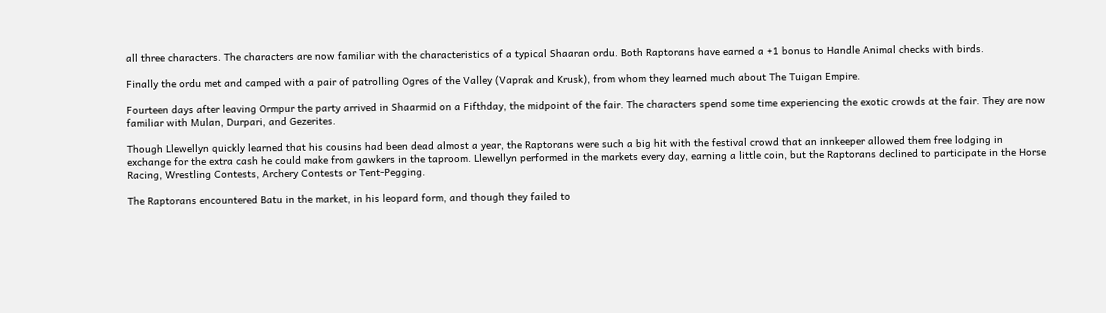all three characters. The characters are now familiar with the characteristics of a typical Shaaran ordu. Both Raptorans have earned a +1 bonus to Handle Animal checks with birds.

Finally the ordu met and camped with a pair of patrolling Ogres of the Valley (Vaprak and Krusk), from whom they learned much about The Tuigan Empire.

Fourteen days after leaving Ormpur the party arrived in Shaarmid on a Fifthday, the midpoint of the fair. The characters spend some time experiencing the exotic crowds at the fair. They are now familiar with Mulan, Durpari, and Gezerites.

Though Llewellyn quickly learned that his cousins had been dead almost a year, the Raptorans were such a big hit with the festival crowd that an innkeeper allowed them free lodging in exchange for the extra cash he could make from gawkers in the taproom. Llewellyn performed in the markets every day, earning a little coin, but the Raptorans declined to participate in the Horse Racing, Wrestling Contests, Archery Contests or Tent-Pegging.

The Raptorans encountered Batu in the market, in his leopard form, and though they failed to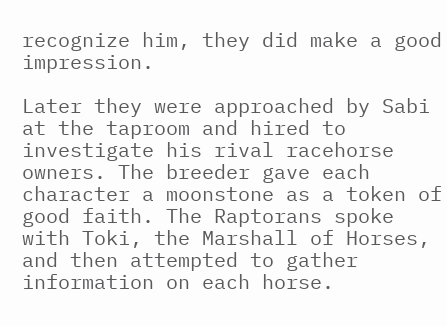recognize him, they did make a good impression.

Later they were approached by Sabi at the taproom and hired to investigate his rival racehorse owners. The breeder gave each character a moonstone as a token of good faith. The Raptorans spoke with Toki, the Marshall of Horses, and then attempted to gather information on each horse.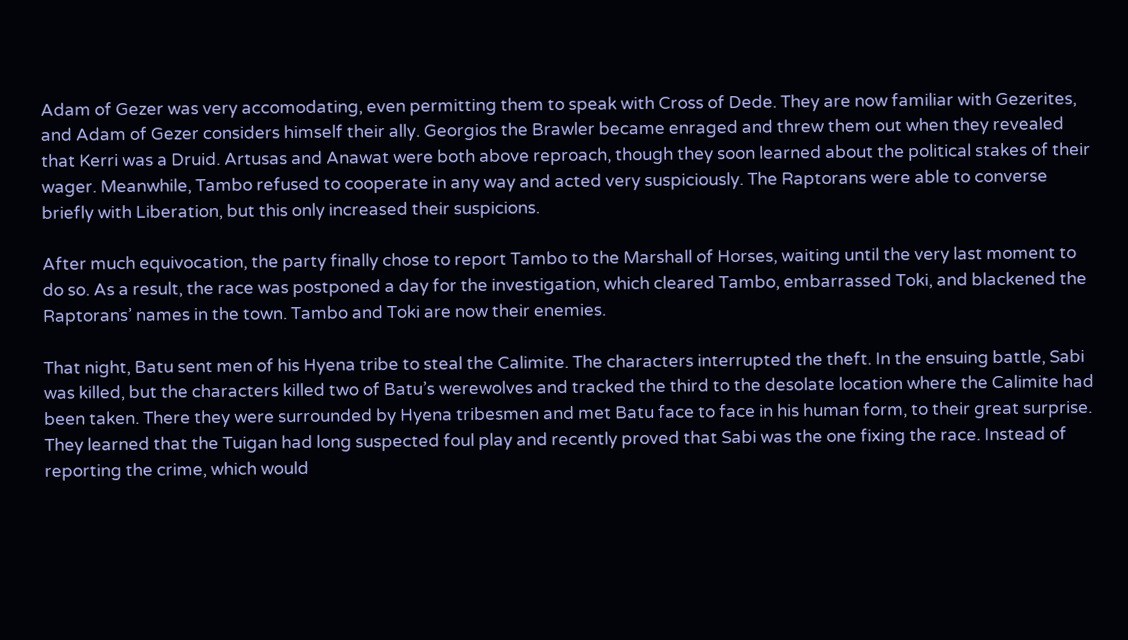Adam of Gezer was very accomodating, even permitting them to speak with Cross of Dede. They are now familiar with Gezerites, and Adam of Gezer considers himself their ally. Georgios the Brawler became enraged and threw them out when they revealed that Kerri was a Druid. Artusas and Anawat were both above reproach, though they soon learned about the political stakes of their wager. Meanwhile, Tambo refused to cooperate in any way and acted very suspiciously. The Raptorans were able to converse briefly with Liberation, but this only increased their suspicions.

After much equivocation, the party finally chose to report Tambo to the Marshall of Horses, waiting until the very last moment to do so. As a result, the race was postponed a day for the investigation, which cleared Tambo, embarrassed Toki, and blackened the Raptorans’ names in the town. Tambo and Toki are now their enemies.

That night, Batu sent men of his Hyena tribe to steal the Calimite. The characters interrupted the theft. In the ensuing battle, Sabi was killed, but the characters killed two of Batu’s werewolves and tracked the third to the desolate location where the Calimite had been taken. There they were surrounded by Hyena tribesmen and met Batu face to face in his human form, to their great surprise. They learned that the Tuigan had long suspected foul play and recently proved that Sabi was the one fixing the race. Instead of reporting the crime, which would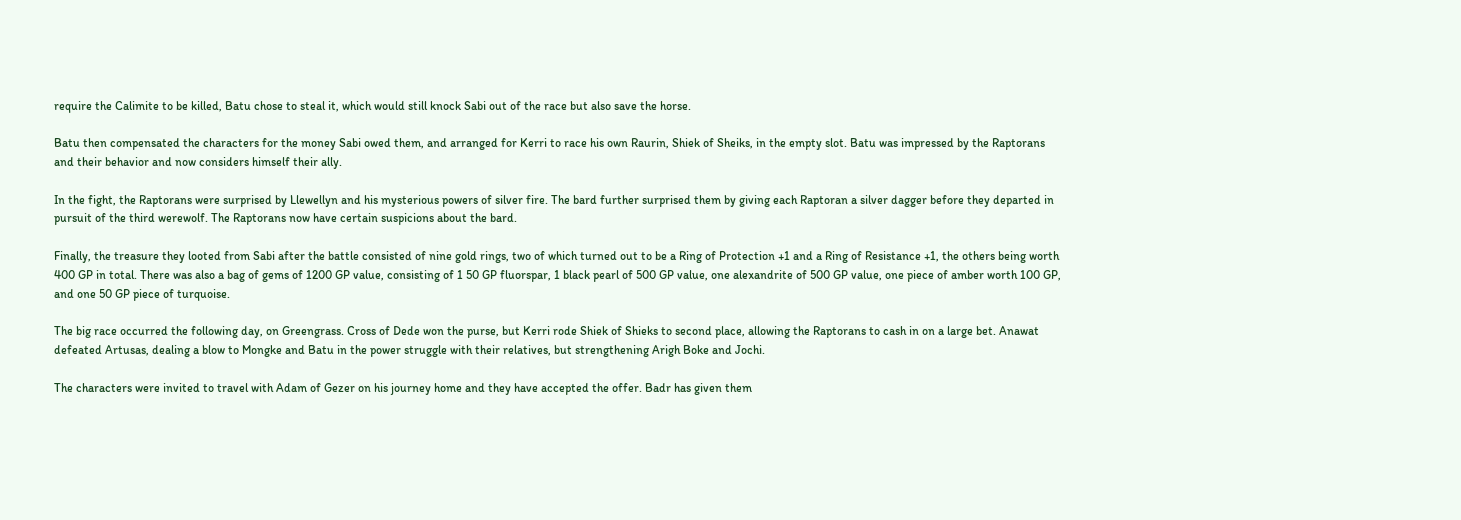require the Calimite to be killed, Batu chose to steal it, which would still knock Sabi out of the race but also save the horse.

Batu then compensated the characters for the money Sabi owed them, and arranged for Kerri to race his own Raurin, Shiek of Sheiks, in the empty slot. Batu was impressed by the Raptorans and their behavior and now considers himself their ally.

In the fight, the Raptorans were surprised by Llewellyn and his mysterious powers of silver fire. The bard further surprised them by giving each Raptoran a silver dagger before they departed in pursuit of the third werewolf. The Raptorans now have certain suspicions about the bard.

Finally, the treasure they looted from Sabi after the battle consisted of nine gold rings, two of which turned out to be a Ring of Protection +1 and a Ring of Resistance +1, the others being worth 400 GP in total. There was also a bag of gems of 1200 GP value, consisting of 1 50 GP fluorspar, 1 black pearl of 500 GP value, one alexandrite of 500 GP value, one piece of amber worth 100 GP, and one 50 GP piece of turquoise.

The big race occurred the following day, on Greengrass. Cross of Dede won the purse, but Kerri rode Shiek of Shieks to second place, allowing the Raptorans to cash in on a large bet. Anawat defeated Artusas, dealing a blow to Mongke and Batu in the power struggle with their relatives, but strengthening Arigh Boke and Jochi.

The characters were invited to travel with Adam of Gezer on his journey home and they have accepted the offer. Badr has given them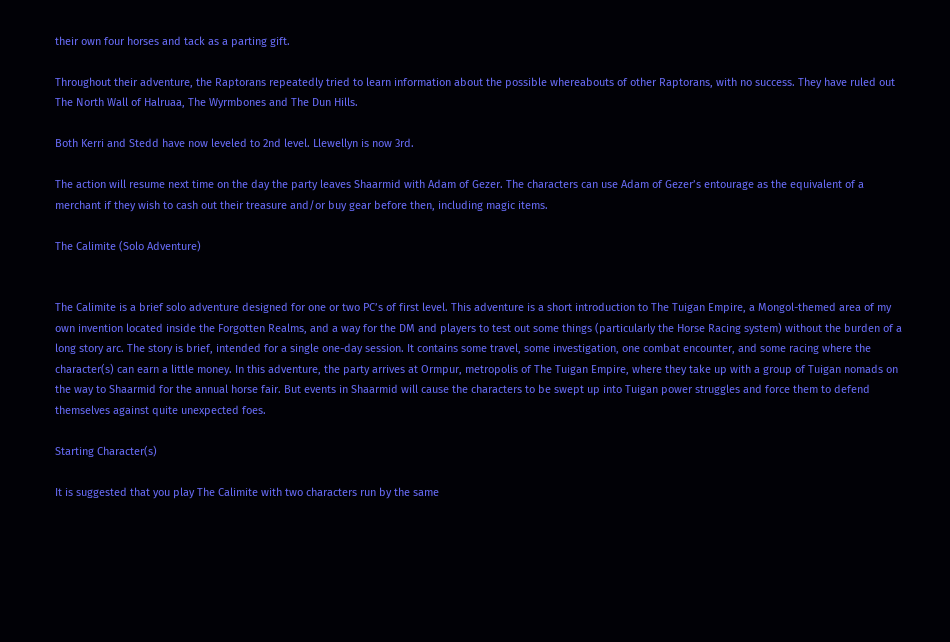their own four horses and tack as a parting gift.

Throughout their adventure, the Raptorans repeatedly tried to learn information about the possible whereabouts of other Raptorans, with no success. They have ruled out The North Wall of Halruaa, The Wyrmbones and The Dun Hills.

Both Kerri and Stedd have now leveled to 2nd level. Llewellyn is now 3rd.

The action will resume next time on the day the party leaves Shaarmid with Adam of Gezer. The characters can use Adam of Gezer’s entourage as the equivalent of a merchant if they wish to cash out their treasure and/or buy gear before then, including magic items.

The Calimite (Solo Adventure)


The Calimite is a brief solo adventure designed for one or two PC’s of first level. This adventure is a short introduction to The Tuigan Empire, a Mongol-themed area of my own invention located inside the Forgotten Realms, and a way for the DM and players to test out some things (particularly the Horse Racing system) without the burden of a long story arc. The story is brief, intended for a single one-day session. It contains some travel, some investigation, one combat encounter, and some racing where the character(s) can earn a little money. In this adventure, the party arrives at Ormpur, metropolis of The Tuigan Empire, where they take up with a group of Tuigan nomads on the way to Shaarmid for the annual horse fair. But events in Shaarmid will cause the characters to be swept up into Tuigan power struggles and force them to defend themselves against quite unexpected foes.

Starting Character(s)

It is suggested that you play The Calimite with two characters run by the same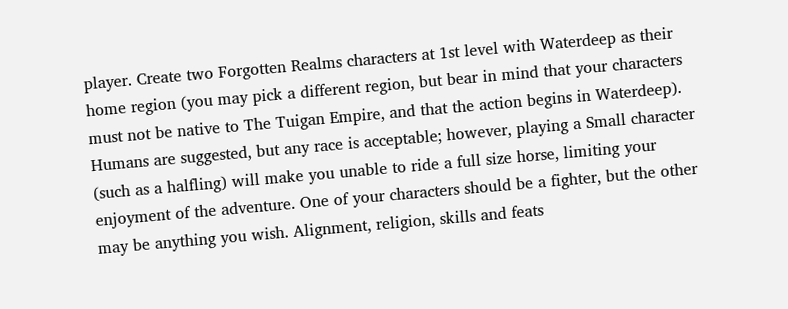player. Create two Forgotten Realms characters at 1st level with Waterdeep as their home region (you may pick a different region, but bear in mind that your characters must not be native to The Tuigan Empire, and that the action begins in Waterdeep). Humans are suggested, but any race is acceptable; however, playing a Small character (such as a halfling) will make you unable to ride a full size horse, limiting your enjoyment of the adventure. One of your characters should be a fighter, but the other may be anything you wish. Alignment, religion, skills and feats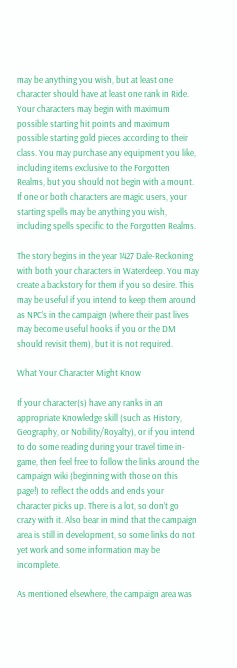may be anything you wish, but at least one character should have at least one rank in Ride. Your characters may begin with maximum possible starting hit points and maximum possible starting gold pieces according to their class. You may purchase any equipment you like, including items exclusive to the Forgotten Realms, but you should not begin with a mount. If one or both characters are magic users, your starting spells may be anything you wish, including spells specific to the Forgotten Realms.

The story begins in the year 1427 Dale-Reckoning with both your characters in Waterdeep. You may create a backstory for them if you so desire. This may be useful if you intend to keep them around as NPC’s in the campaign (where their past lives may become useful hooks if you or the DM should revisit them), but it is not required.

What Your Character Might Know

If your character(s) have any ranks in an appropriate Knowledge skill (such as History, Geography, or Nobility/Royalty), or if you intend to do some reading during your travel time in-game, then feel free to follow the links around the campaign wiki (beginning with those on this page!) to reflect the odds and ends your character picks up. There is a lot, so don’t go crazy with it. Also bear in mind that the campaign area is still in development, so some links do not yet work and some information may be incomplete.

As mentioned elsewhere, the campaign area was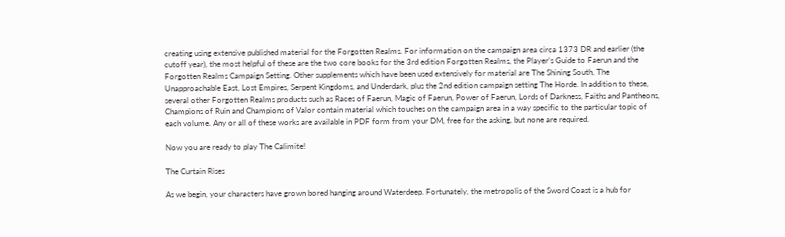creating using extensive published material for the Forgotten Realms. For information on the campaign area circa 1373 DR and earlier (the cutoff year), the most helpful of these are the two core books for the 3rd edition Forgotten Realms, the Player’s Guide to Faerun and the Forgotten Realms Campaign Setting. Other supplements which have been used extensively for material are The Shining South, The Unapproachable East, Lost Empires, Serpent Kingdoms, and Underdark, plus the 2nd edition campaign setting The Horde. In addition to these, several other Forgotten Realms products such as Races of Faerun, Magic of Faerun, Power of Faerun, Lords of Darkness, Faiths and Pantheons, Champions of Ruin and Champions of Valor contain material which touches on the campaign area in a way specific to the particular topic of each volume. Any or all of these works are available in PDF form from your DM, free for the asking, but none are required.

Now you are ready to play The Calimite!

The Curtain Rises

As we begin, your characters have grown bored hanging around Waterdeep. Fortunately, the metropolis of the Sword Coast is a hub for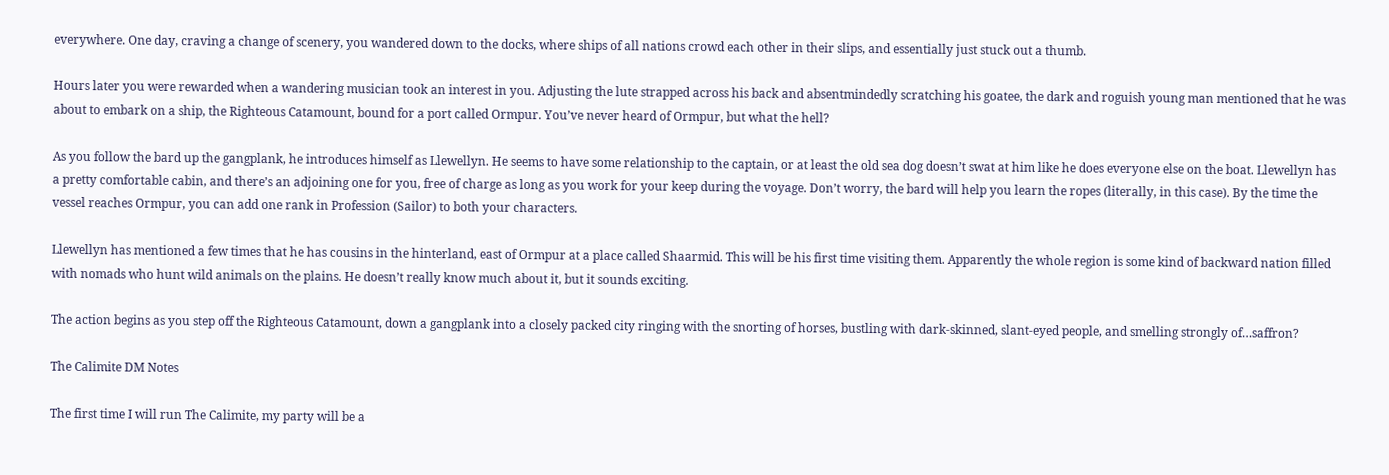everywhere. One day, craving a change of scenery, you wandered down to the docks, where ships of all nations crowd each other in their slips, and essentially just stuck out a thumb.

Hours later you were rewarded when a wandering musician took an interest in you. Adjusting the lute strapped across his back and absentmindedly scratching his goatee, the dark and roguish young man mentioned that he was about to embark on a ship, the Righteous Catamount, bound for a port called Ormpur. You’ve never heard of Ormpur, but what the hell?

As you follow the bard up the gangplank, he introduces himself as Llewellyn. He seems to have some relationship to the captain, or at least the old sea dog doesn’t swat at him like he does everyone else on the boat. Llewellyn has a pretty comfortable cabin, and there’s an adjoining one for you, free of charge as long as you work for your keep during the voyage. Don’t worry, the bard will help you learn the ropes (literally, in this case). By the time the vessel reaches Ormpur, you can add one rank in Profession (Sailor) to both your characters.

Llewellyn has mentioned a few times that he has cousins in the hinterland, east of Ormpur at a place called Shaarmid. This will be his first time visiting them. Apparently the whole region is some kind of backward nation filled with nomads who hunt wild animals on the plains. He doesn’t really know much about it, but it sounds exciting.

The action begins as you step off the Righteous Catamount, down a gangplank into a closely packed city ringing with the snorting of horses, bustling with dark-skinned, slant-eyed people, and smelling strongly of…saffron?

The Calimite DM Notes

The first time I will run The Calimite, my party will be a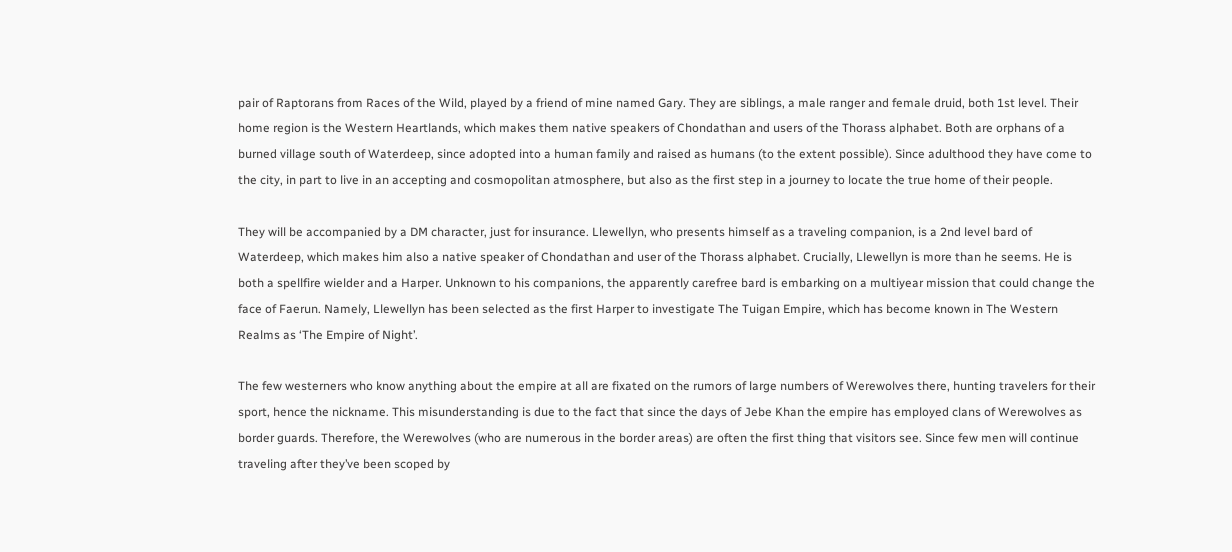pair of Raptorans from Races of the Wild, played by a friend of mine named Gary. They are siblings, a male ranger and female druid, both 1st level. Their home region is the Western Heartlands, which makes them native speakers of Chondathan and users of the Thorass alphabet. Both are orphans of a burned village south of Waterdeep, since adopted into a human family and raised as humans (to the extent possible). Since adulthood they have come to the city, in part to live in an accepting and cosmopolitan atmosphere, but also as the first step in a journey to locate the true home of their people.

They will be accompanied by a DM character, just for insurance. Llewellyn, who presents himself as a traveling companion, is a 2nd level bard of Waterdeep, which makes him also a native speaker of Chondathan and user of the Thorass alphabet. Crucially, Llewellyn is more than he seems. He is both a spellfire wielder and a Harper. Unknown to his companions, the apparently carefree bard is embarking on a multiyear mission that could change the face of Faerun. Namely, Llewellyn has been selected as the first Harper to investigate The Tuigan Empire, which has become known in The Western Realms as ‘The Empire of Night’.

The few westerners who know anything about the empire at all are fixated on the rumors of large numbers of Werewolves there, hunting travelers for their sport, hence the nickname. This misunderstanding is due to the fact that since the days of Jebe Khan the empire has employed clans of Werewolves as border guards. Therefore, the Werewolves (who are numerous in the border areas) are often the first thing that visitors see. Since few men will continue traveling after they’ve been scoped by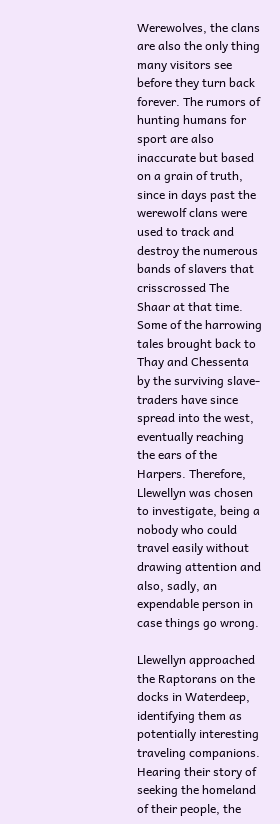Werewolves, the clans are also the only thing many visitors see before they turn back forever. The rumors of hunting humans for sport are also inaccurate but based on a grain of truth, since in days past the werewolf clans were used to track and destroy the numerous bands of slavers that crisscrossed The Shaar at that time. Some of the harrowing tales brought back to Thay and Chessenta by the surviving slave-traders have since spread into the west, eventually reaching the ears of the Harpers. Therefore, Llewellyn was chosen to investigate, being a nobody who could travel easily without drawing attention and also, sadly, an expendable person in case things go wrong.

Llewellyn approached the Raptorans on the docks in Waterdeep, identifying them as potentially interesting traveling companions. Hearing their story of seeking the homeland of their people, the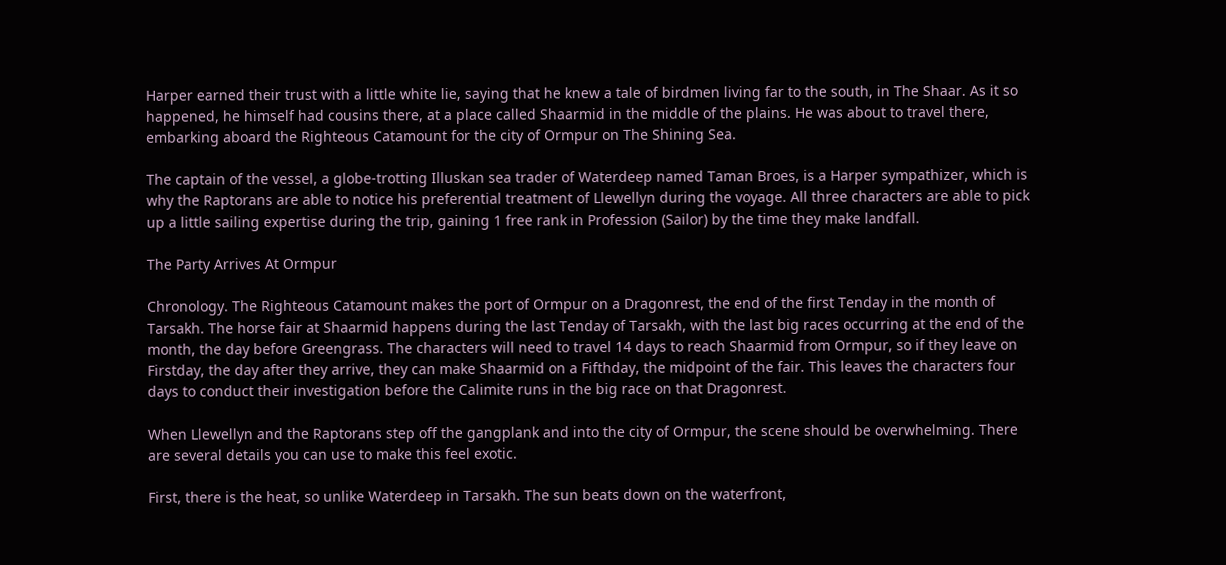Harper earned their trust with a little white lie, saying that he knew a tale of birdmen living far to the south, in The Shaar. As it so happened, he himself had cousins there, at a place called Shaarmid in the middle of the plains. He was about to travel there, embarking aboard the Righteous Catamount for the city of Ormpur on The Shining Sea.

The captain of the vessel, a globe-trotting Illuskan sea trader of Waterdeep named Taman Broes, is a Harper sympathizer, which is why the Raptorans are able to notice his preferential treatment of Llewellyn during the voyage. All three characters are able to pick up a little sailing expertise during the trip, gaining 1 free rank in Profession (Sailor) by the time they make landfall.

The Party Arrives At Ormpur

Chronology. The Righteous Catamount makes the port of Ormpur on a Dragonrest, the end of the first Tenday in the month of Tarsakh. The horse fair at Shaarmid happens during the last Tenday of Tarsakh, with the last big races occurring at the end of the month, the day before Greengrass. The characters will need to travel 14 days to reach Shaarmid from Ormpur, so if they leave on Firstday, the day after they arrive, they can make Shaarmid on a Fifthday, the midpoint of the fair. This leaves the characters four days to conduct their investigation before the Calimite runs in the big race on that Dragonrest.

When Llewellyn and the Raptorans step off the gangplank and into the city of Ormpur, the scene should be overwhelming. There are several details you can use to make this feel exotic.

First, there is the heat, so unlike Waterdeep in Tarsakh. The sun beats down on the waterfront,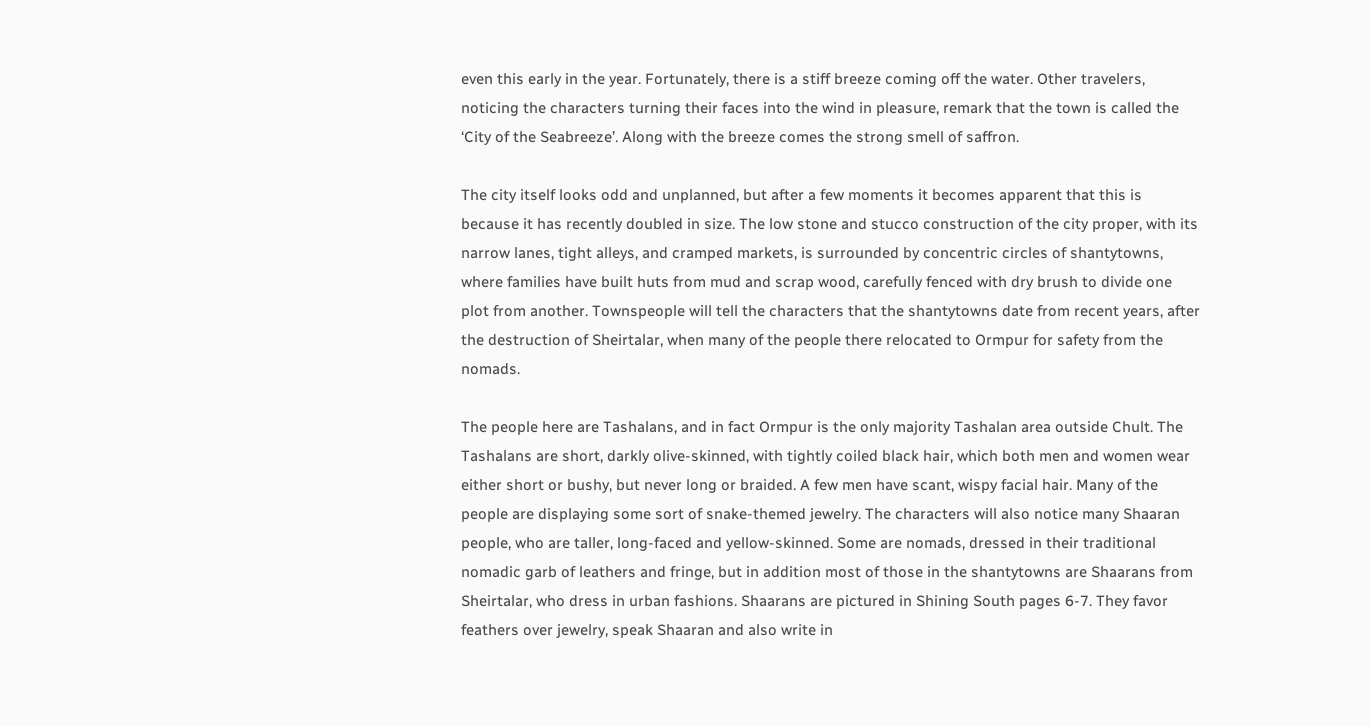even this early in the year. Fortunately, there is a stiff breeze coming off the water. Other travelers, noticing the characters turning their faces into the wind in pleasure, remark that the town is called the ‘City of the Seabreeze’. Along with the breeze comes the strong smell of saffron.

The city itself looks odd and unplanned, but after a few moments it becomes apparent that this is because it has recently doubled in size. The low stone and stucco construction of the city proper, with its narrow lanes, tight alleys, and cramped markets, is surrounded by concentric circles of shantytowns, where families have built huts from mud and scrap wood, carefully fenced with dry brush to divide one plot from another. Townspeople will tell the characters that the shantytowns date from recent years, after the destruction of Sheirtalar, when many of the people there relocated to Ormpur for safety from the nomads.

The people here are Tashalans, and in fact Ormpur is the only majority Tashalan area outside Chult. The Tashalans are short, darkly olive-skinned, with tightly coiled black hair, which both men and women wear either short or bushy, but never long or braided. A few men have scant, wispy facial hair. Many of the people are displaying some sort of snake-themed jewelry. The characters will also notice many Shaaran people, who are taller, long-faced and yellow-skinned. Some are nomads, dressed in their traditional nomadic garb of leathers and fringe, but in addition most of those in the shantytowns are Shaarans from Sheirtalar, who dress in urban fashions. Shaarans are pictured in Shining South pages 6-7. They favor feathers over jewelry, speak Shaaran and also write in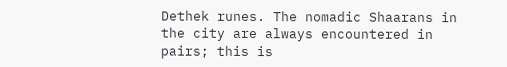Dethek runes. The nomadic Shaarans in the city are always encountered in pairs; this is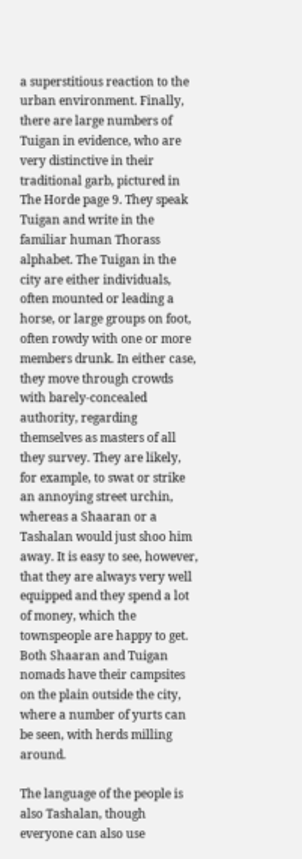a superstitious reaction to the urban environment. Finally, there are large numbers of Tuigan in evidence, who are very distinctive in their traditional garb, pictured in The Horde page 9. They speak Tuigan and write in the familiar human Thorass alphabet. The Tuigan in the city are either individuals, often mounted or leading a horse, or large groups on foot, often rowdy with one or more members drunk. In either case, they move through crowds with barely-concealed authority, regarding themselves as masters of all they survey. They are likely, for example, to swat or strike an annoying street urchin, whereas a Shaaran or a Tashalan would just shoo him away. It is easy to see, however, that they are always very well equipped and they spend a lot of money, which the townspeople are happy to get. Both Shaaran and Tuigan nomads have their campsites on the plain outside the city, where a number of yurts can be seen, with herds milling around.

The language of the people is also Tashalan, though everyone can also use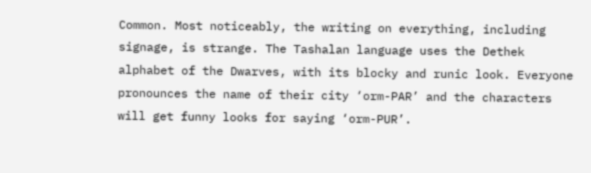Common. Most noticeably, the writing on everything, including signage, is strange. The Tashalan language uses the Dethek alphabet of the Dwarves, with its blocky and runic look. Everyone pronounces the name of their city ‘orm-PAR’ and the characters will get funny looks for saying ‘orm-PUR’.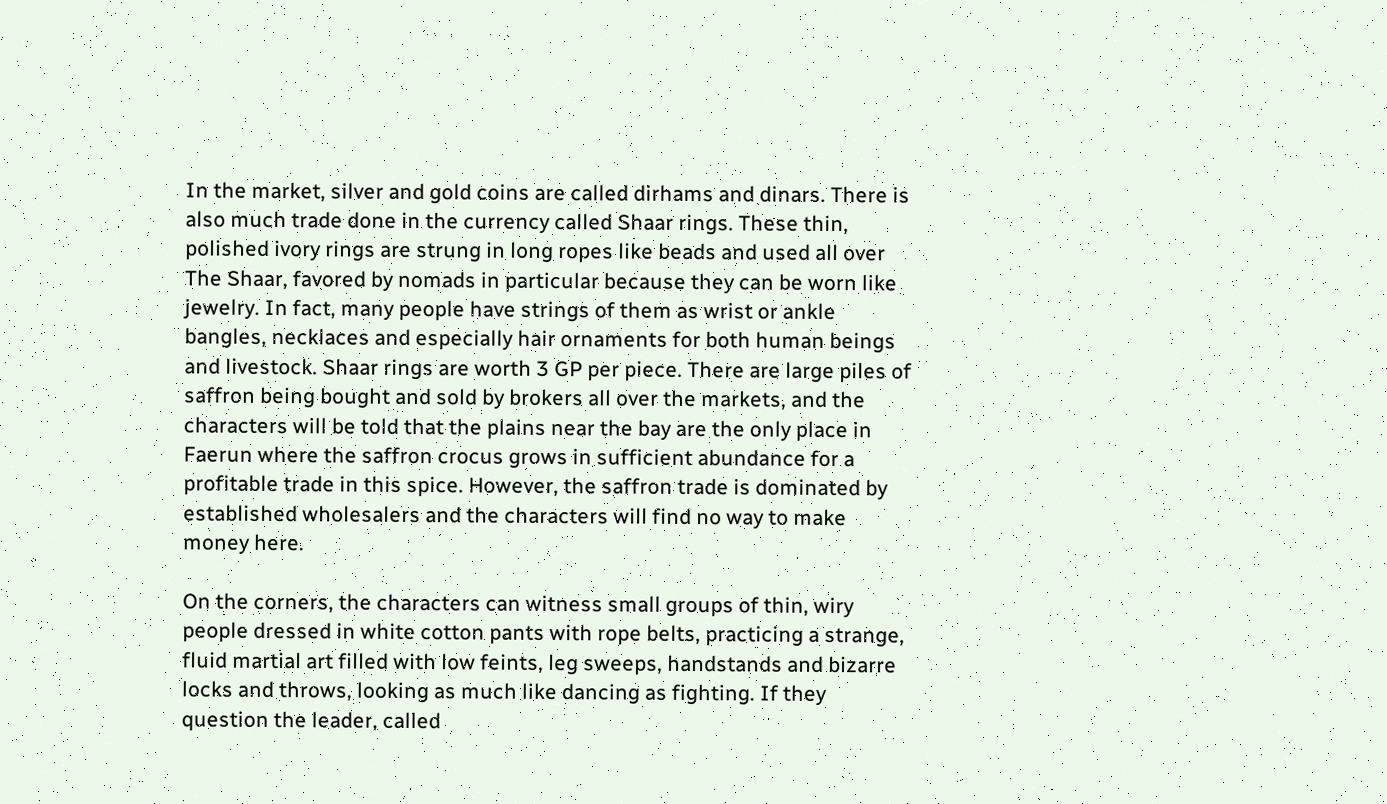In the market, silver and gold coins are called dirhams and dinars. There is also much trade done in the currency called Shaar rings. These thin, polished ivory rings are strung in long ropes like beads and used all over The Shaar, favored by nomads in particular because they can be worn like jewelry. In fact, many people have strings of them as wrist or ankle bangles, necklaces and especially hair ornaments for both human beings and livestock. Shaar rings are worth 3 GP per piece. There are large piles of saffron being bought and sold by brokers all over the markets, and the characters will be told that the plains near the bay are the only place in Faerun where the saffron crocus grows in sufficient abundance for a profitable trade in this spice. However, the saffron trade is dominated by established wholesalers and the characters will find no way to make money here.

On the corners, the characters can witness small groups of thin, wiry people dressed in white cotton pants with rope belts, practicing a strange, fluid martial art filled with low feints, leg sweeps, handstands and bizarre locks and throws, looking as much like dancing as fighting. If they question the leader, called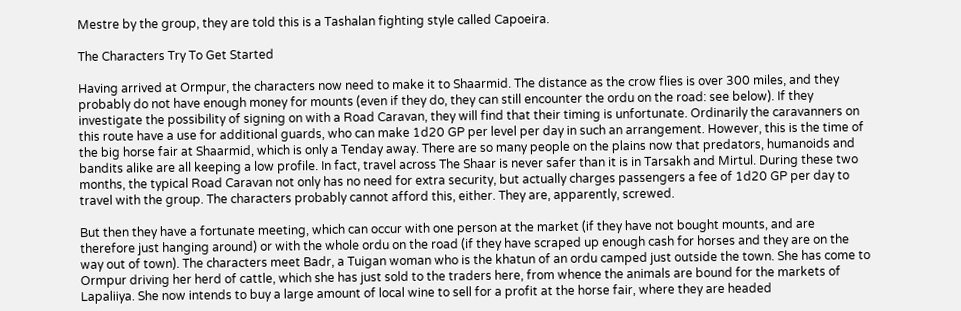Mestre by the group, they are told this is a Tashalan fighting style called Capoeira.

The Characters Try To Get Started

Having arrived at Ormpur, the characters now need to make it to Shaarmid. The distance as the crow flies is over 300 miles, and they probably do not have enough money for mounts (even if they do, they can still encounter the ordu on the road: see below). If they investigate the possibility of signing on with a Road Caravan, they will find that their timing is unfortunate. Ordinarily the caravanners on this route have a use for additional guards, who can make 1d20 GP per level per day in such an arrangement. However, this is the time of the big horse fair at Shaarmid, which is only a Tenday away. There are so many people on the plains now that predators, humanoids and bandits alike are all keeping a low profile. In fact, travel across The Shaar is never safer than it is in Tarsakh and Mirtul. During these two months, the typical Road Caravan not only has no need for extra security, but actually charges passengers a fee of 1d20 GP per day to travel with the group. The characters probably cannot afford this, either. They are, apparently, screwed.

But then they have a fortunate meeting, which can occur with one person at the market (if they have not bought mounts, and are therefore just hanging around) or with the whole ordu on the road (if they have scraped up enough cash for horses and they are on the way out of town). The characters meet Badr, a Tuigan woman who is the khatun of an ordu camped just outside the town. She has come to Ormpur driving her herd of cattle, which she has just sold to the traders here, from whence the animals are bound for the markets of Lapaliiya. She now intends to buy a large amount of local wine to sell for a profit at the horse fair, where they are headed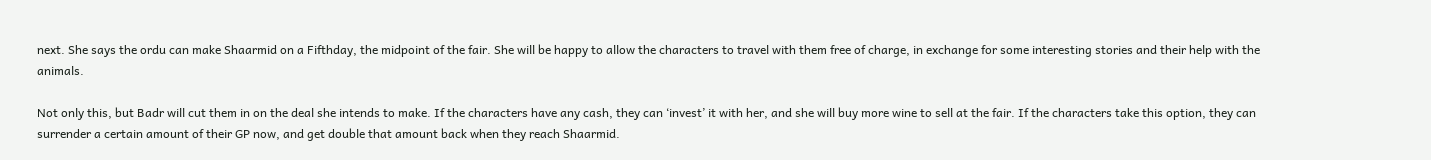next. She says the ordu can make Shaarmid on a Fifthday, the midpoint of the fair. She will be happy to allow the characters to travel with them free of charge, in exchange for some interesting stories and their help with the animals.

Not only this, but Badr will cut them in on the deal she intends to make. If the characters have any cash, they can ‘invest’ it with her, and she will buy more wine to sell at the fair. If the characters take this option, they can surrender a certain amount of their GP now, and get double that amount back when they reach Shaarmid.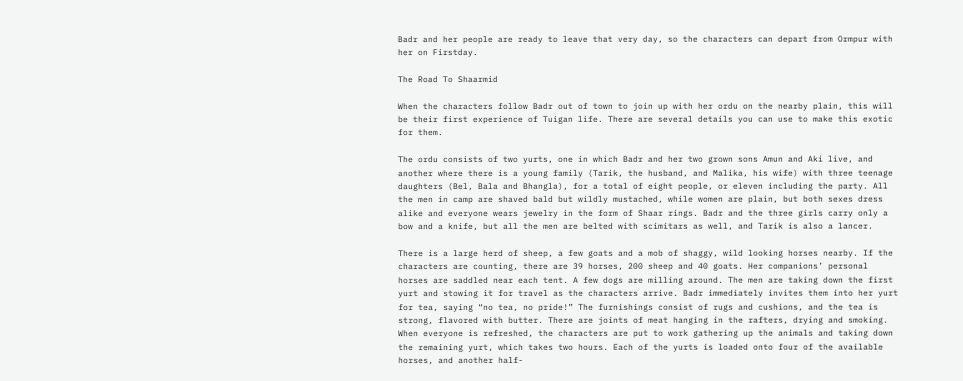Badr and her people are ready to leave that very day, so the characters can depart from Ormpur with her on Firstday.

The Road To Shaarmid

When the characters follow Badr out of town to join up with her ordu on the nearby plain, this will be their first experience of Tuigan life. There are several details you can use to make this exotic for them.

The ordu consists of two yurts, one in which Badr and her two grown sons Amun and Aki live, and another where there is a young family (Tarik, the husband, and Malika, his wife) with three teenage daughters (Bel, Bala and Bhangla), for a total of eight people, or eleven including the party. All the men in camp are shaved bald but wildly mustached, while women are plain, but both sexes dress alike and everyone wears jewelry in the form of Shaar rings. Badr and the three girls carry only a bow and a knife, but all the men are belted with scimitars as well, and Tarik is also a lancer.

There is a large herd of sheep, a few goats and a mob of shaggy, wild looking horses nearby. If the characters are counting, there are 39 horses, 200 sheep and 40 goats. Her companions’ personal horses are saddled near each tent. A few dogs are milling around. The men are taking down the first yurt and stowing it for travel as the characters arrive. Badr immediately invites them into her yurt for tea, saying “no tea, no pride!” The furnishings consist of rugs and cushions, and the tea is strong, flavored with butter. There are joints of meat hanging in the rafters, drying and smoking. When everyone is refreshed, the characters are put to work gathering up the animals and taking down the remaining yurt, which takes two hours. Each of the yurts is loaded onto four of the available horses, and another half-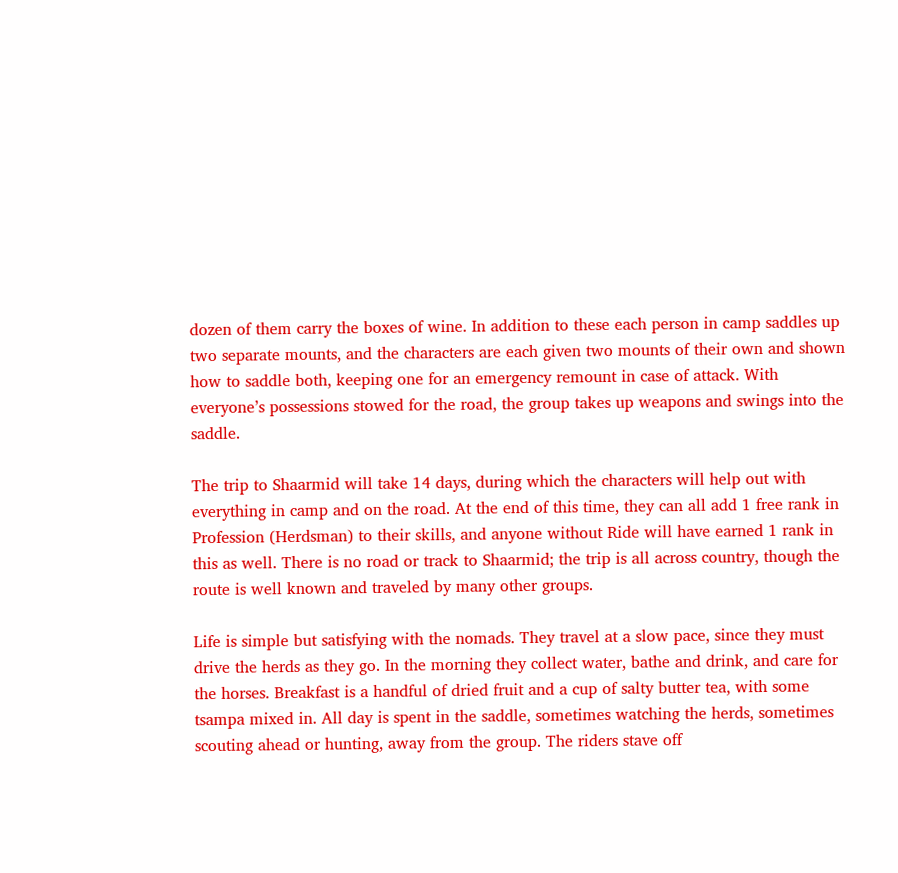dozen of them carry the boxes of wine. In addition to these each person in camp saddles up two separate mounts, and the characters are each given two mounts of their own and shown how to saddle both, keeping one for an emergency remount in case of attack. With everyone’s possessions stowed for the road, the group takes up weapons and swings into the saddle.

The trip to Shaarmid will take 14 days, during which the characters will help out with everything in camp and on the road. At the end of this time, they can all add 1 free rank in Profession (Herdsman) to their skills, and anyone without Ride will have earned 1 rank in this as well. There is no road or track to Shaarmid; the trip is all across country, though the route is well known and traveled by many other groups.

Life is simple but satisfying with the nomads. They travel at a slow pace, since they must drive the herds as they go. In the morning they collect water, bathe and drink, and care for the horses. Breakfast is a handful of dried fruit and a cup of salty butter tea, with some tsampa mixed in. All day is spent in the saddle, sometimes watching the herds, sometimes scouting ahead or hunting, away from the group. The riders stave off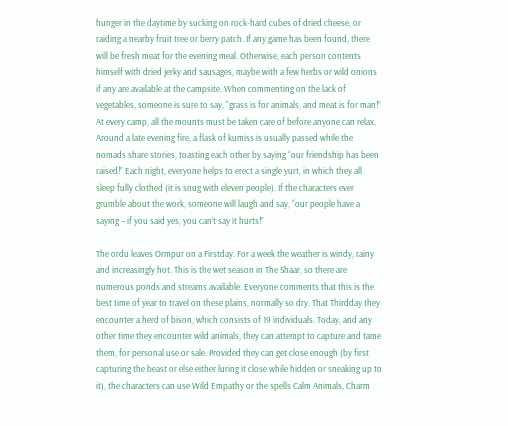hunger in the daytime by sucking on rock-hard cubes of dried cheese, or raiding a nearby fruit tree or berry patch. If any game has been found, there will be fresh meat for the evening meal. Otherwise, each person contents himself with dried jerky and sausages, maybe with a few herbs or wild onions if any are available at the campsite. When commenting on the lack of vegetables, someone is sure to say, “grass is for animals, and meat is for man!” At every camp, all the mounts must be taken care of before anyone can relax. Around a late evening fire, a flask of kumiss is usually passed while the nomads share stories, toasting each other by saying “our friendship has been raised!” Each night, everyone helps to erect a single yurt, in which they all sleep fully clothed (it is snug with eleven people). If the characters ever grumble about the work, someone will laugh and say, “our people have a saying – if you said yes, you can’t say it hurts!”

The ordu leaves Ormpur on a Firstday. For a week the weather is windy, rainy and increasingly hot. This is the wet season in The Shaar, so there are numerous ponds and streams available. Everyone comments that this is the best time of year to travel on these plains, normally so dry. That Thirdday they encounter a herd of bison, which consists of 19 individuals. Today, and any other time they encounter wild animals, they can attempt to capture and tame them, for personal use or sale. Provided they can get close enough (by first capturing the beast or else either luring it close while hidden or sneaking up to it), the characters can use Wild Empathy or the spells Calm Animals, Charm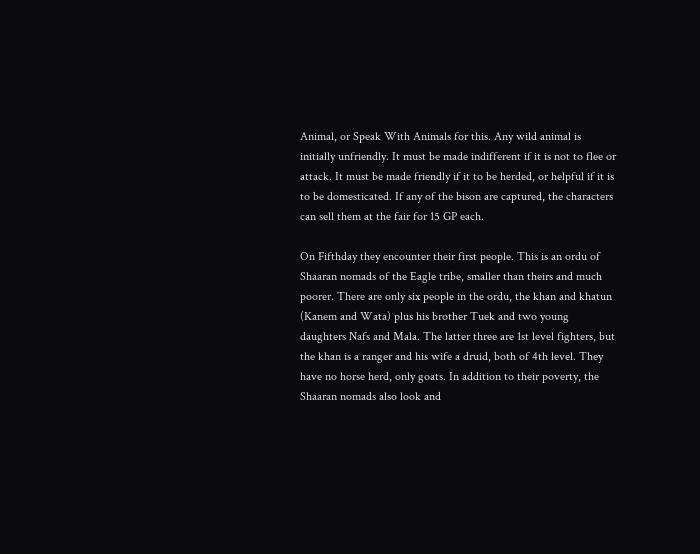Animal, or Speak With Animals for this. Any wild animal is initially unfriendly. It must be made indifferent if it is not to flee or attack. It must be made friendly if it to be herded, or helpful if it is to be domesticated. If any of the bison are captured, the characters can sell them at the fair for 15 GP each.

On Fifthday they encounter their first people. This is an ordu of Shaaran nomads of the Eagle tribe, smaller than theirs and much poorer. There are only six people in the ordu, the khan and khatun (Kanem and Wata) plus his brother Tuek and two young daughters Nafs and Mala. The latter three are 1st level fighters, but the khan is a ranger and his wife a druid, both of 4th level. They have no horse herd, only goats. In addition to their poverty, the Shaaran nomads also look and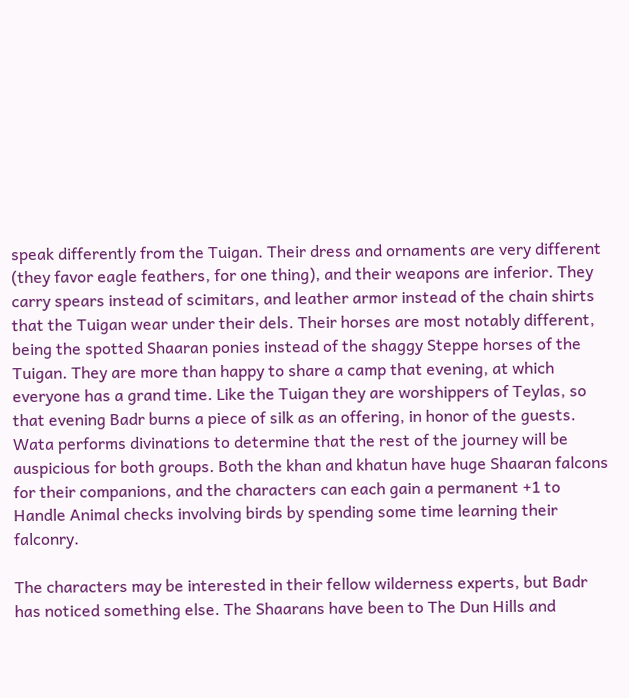speak differently from the Tuigan. Their dress and ornaments are very different (they favor eagle feathers, for one thing), and their weapons are inferior. They carry spears instead of scimitars, and leather armor instead of the chain shirts that the Tuigan wear under their dels. Their horses are most notably different, being the spotted Shaaran ponies instead of the shaggy Steppe horses of the Tuigan. They are more than happy to share a camp that evening, at which everyone has a grand time. Like the Tuigan they are worshippers of Teylas, so that evening Badr burns a piece of silk as an offering, in honor of the guests. Wata performs divinations to determine that the rest of the journey will be auspicious for both groups. Both the khan and khatun have huge Shaaran falcons for their companions, and the characters can each gain a permanent +1 to Handle Animal checks involving birds by spending some time learning their falconry.

The characters may be interested in their fellow wilderness experts, but Badr has noticed something else. The Shaarans have been to The Dun Hills and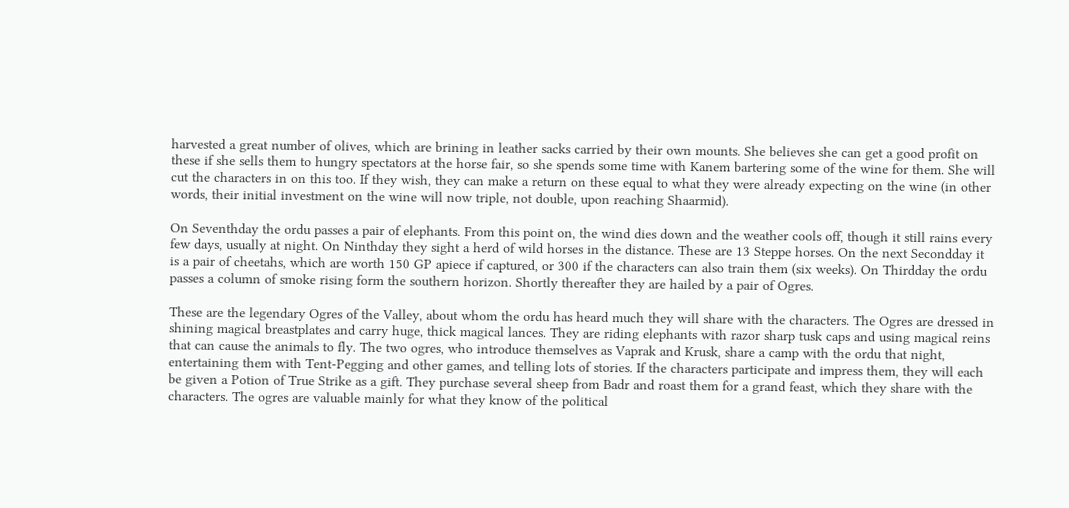harvested a great number of olives, which are brining in leather sacks carried by their own mounts. She believes she can get a good profit on these if she sells them to hungry spectators at the horse fair, so she spends some time with Kanem bartering some of the wine for them. She will cut the characters in on this too. If they wish, they can make a return on these equal to what they were already expecting on the wine (in other words, their initial investment on the wine will now triple, not double, upon reaching Shaarmid).

On Seventhday the ordu passes a pair of elephants. From this point on, the wind dies down and the weather cools off, though it still rains every few days, usually at night. On Ninthday they sight a herd of wild horses in the distance. These are 13 Steppe horses. On the next Secondday it is a pair of cheetahs, which are worth 150 GP apiece if captured, or 300 if the characters can also train them (six weeks). On Thirdday the ordu passes a column of smoke rising form the southern horizon. Shortly thereafter they are hailed by a pair of Ogres.

These are the legendary Ogres of the Valley, about whom the ordu has heard much they will share with the characters. The Ogres are dressed in shining magical breastplates and carry huge, thick magical lances. They are riding elephants with razor sharp tusk caps and using magical reins that can cause the animals to fly. The two ogres, who introduce themselves as Vaprak and Krusk, share a camp with the ordu that night, entertaining them with Tent-Pegging and other games, and telling lots of stories. If the characters participate and impress them, they will each be given a Potion of True Strike as a gift. They purchase several sheep from Badr and roast them for a grand feast, which they share with the characters. The ogres are valuable mainly for what they know of the political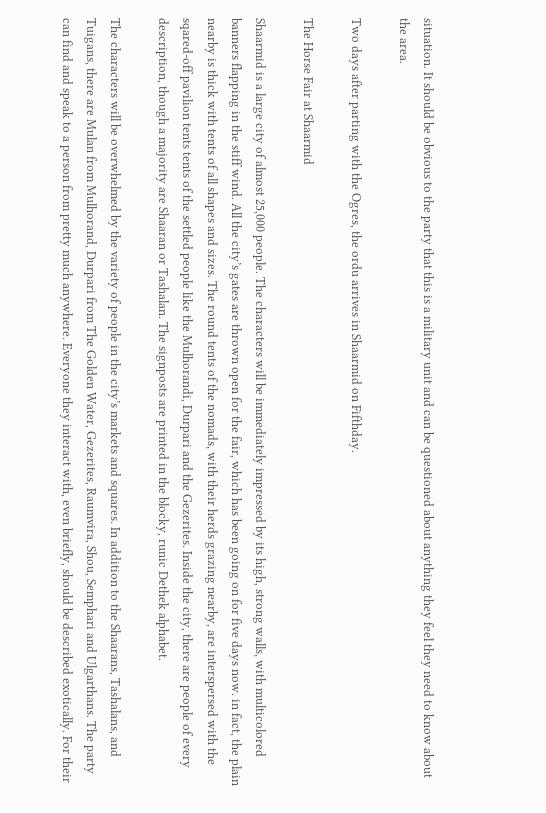situation. It should be obvious to the party that this is a military unit and can be questioned about anything they feel they need to know about the area.

Two days after parting with the Ogres, the ordu arrives in Shaarmid on Fifthday.

The Horse Fair at Shaarmid

Shaarmid is a large city of almost 25,000 people. The characters will be immediately impressed by its high, strong walls, with multicolored banners flapping in the stiff wind. All the city’s gates are thrown open for the fair, which has been going on for five days now. in fact, the plain nearby is thick with tents of all shapes and sizes. The round tents of the nomads, with their herds grazing nearby, are interspersed with the sqared-off pavilion tents tents of the settled people like the Mulhorandi, Durpari and the Gezerites. Inside the city, there are people of every description, though a majority are Shaaran or Tashalan. The signposts are printed in the blocky, runic Dethek alphabet.

The characters will be overwhelmed by the variety of people in the city’s markets and squares. In addition to the Shaarans, Tashalans, and Tuigans, there are Mulan from Mulhorand, Durpari from The Golden Water, Gezerites, Raumvira, Shou, Semphari and Ulgarthans. The party can find and speak to a person from pretty much anywhere. Everyone they interact with, even briefly, should be described exotically. For their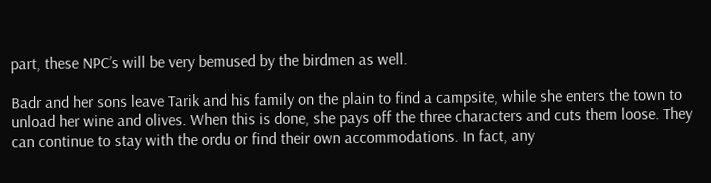part, these NPC’s will be very bemused by the birdmen as well.

Badr and her sons leave Tarik and his family on the plain to find a campsite, while she enters the town to unload her wine and olives. When this is done, she pays off the three characters and cuts them loose. They can continue to stay with the ordu or find their own accommodations. In fact, any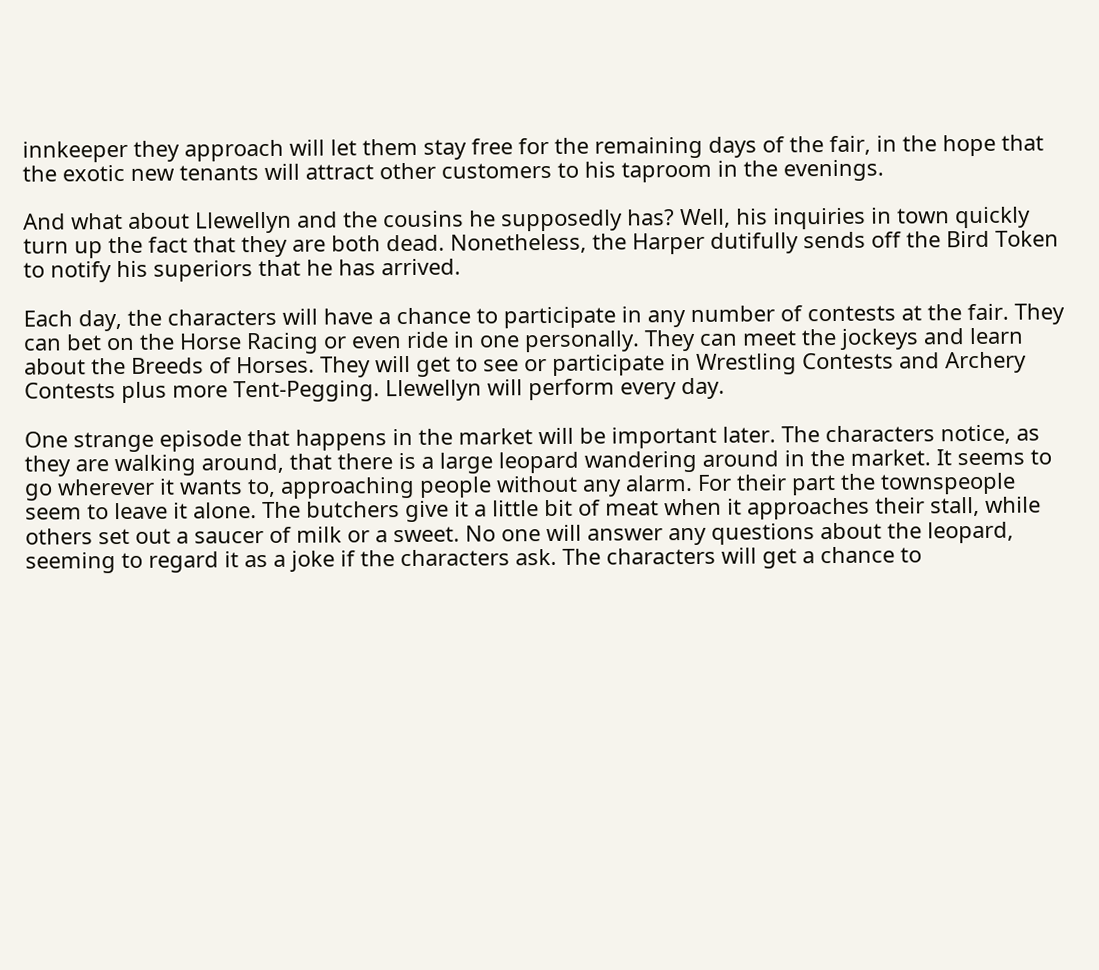innkeeper they approach will let them stay free for the remaining days of the fair, in the hope that the exotic new tenants will attract other customers to his taproom in the evenings.

And what about Llewellyn and the cousins he supposedly has? Well, his inquiries in town quickly turn up the fact that they are both dead. Nonetheless, the Harper dutifully sends off the Bird Token to notify his superiors that he has arrived.

Each day, the characters will have a chance to participate in any number of contests at the fair. They can bet on the Horse Racing or even ride in one personally. They can meet the jockeys and learn about the Breeds of Horses. They will get to see or participate in Wrestling Contests and Archery Contests plus more Tent-Pegging. Llewellyn will perform every day.

One strange episode that happens in the market will be important later. The characters notice, as they are walking around, that there is a large leopard wandering around in the market. It seems to go wherever it wants to, approaching people without any alarm. For their part the townspeople seem to leave it alone. The butchers give it a little bit of meat when it approaches their stall, while others set out a saucer of milk or a sweet. No one will answer any questions about the leopard, seeming to regard it as a joke if the characters ask. The characters will get a chance to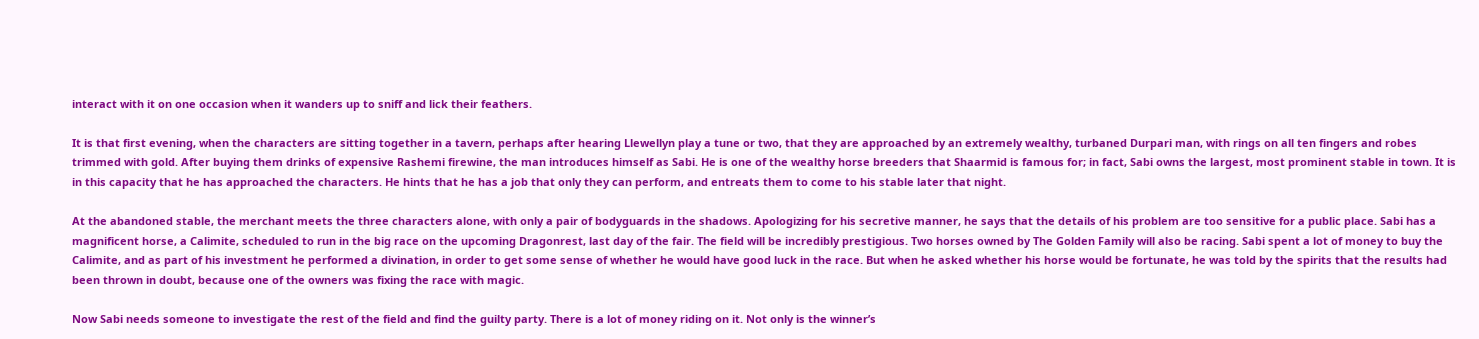interact with it on one occasion when it wanders up to sniff and lick their feathers.

It is that first evening, when the characters are sitting together in a tavern, perhaps after hearing Llewellyn play a tune or two, that they are approached by an extremely wealthy, turbaned Durpari man, with rings on all ten fingers and robes trimmed with gold. After buying them drinks of expensive Rashemi firewine, the man introduces himself as Sabi. He is one of the wealthy horse breeders that Shaarmid is famous for; in fact, Sabi owns the largest, most prominent stable in town. It is in this capacity that he has approached the characters. He hints that he has a job that only they can perform, and entreats them to come to his stable later that night.

At the abandoned stable, the merchant meets the three characters alone, with only a pair of bodyguards in the shadows. Apologizing for his secretive manner, he says that the details of his problem are too sensitive for a public place. Sabi has a magnificent horse, a Calimite, scheduled to run in the big race on the upcoming Dragonrest, last day of the fair. The field will be incredibly prestigious. Two horses owned by The Golden Family will also be racing. Sabi spent a lot of money to buy the Calimite, and as part of his investment he performed a divination, in order to get some sense of whether he would have good luck in the race. But when he asked whether his horse would be fortunate, he was told by the spirits that the results had been thrown in doubt, because one of the owners was fixing the race with magic.

Now Sabi needs someone to investigate the rest of the field and find the guilty party. There is a lot of money riding on it. Not only is the winner’s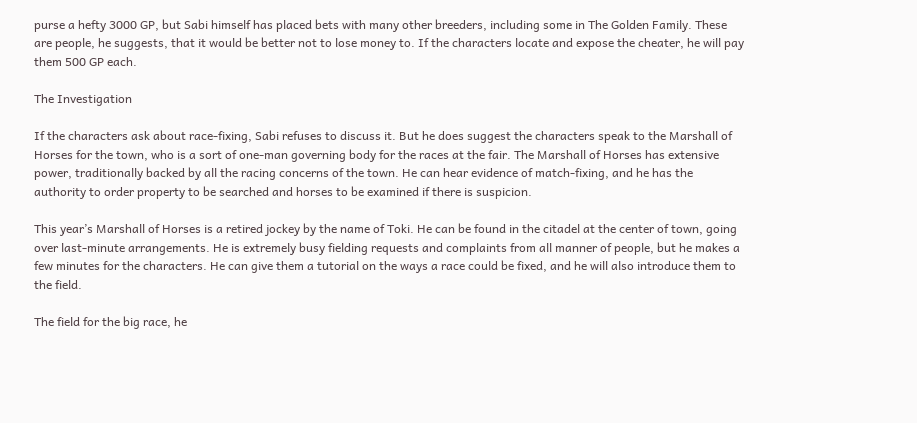purse a hefty 3000 GP, but Sabi himself has placed bets with many other breeders, including some in The Golden Family. These are people, he suggests, that it would be better not to lose money to. If the characters locate and expose the cheater, he will pay them 500 GP each.

The Investigation

If the characters ask about race-fixing, Sabi refuses to discuss it. But he does suggest the characters speak to the Marshall of Horses for the town, who is a sort of one-man governing body for the races at the fair. The Marshall of Horses has extensive power, traditionally backed by all the racing concerns of the town. He can hear evidence of match-fixing, and he has the authority to order property to be searched and horses to be examined if there is suspicion.

This year’s Marshall of Horses is a retired jockey by the name of Toki. He can be found in the citadel at the center of town, going over last-minute arrangements. He is extremely busy fielding requests and complaints from all manner of people, but he makes a few minutes for the characters. He can give them a tutorial on the ways a race could be fixed, and he will also introduce them to the field.

The field for the big race, he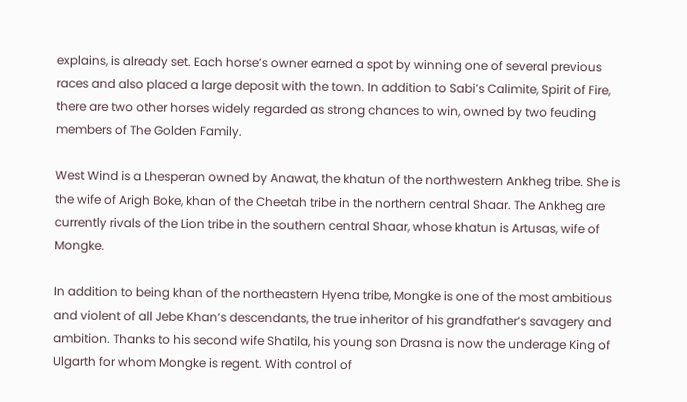explains, is already set. Each horse’s owner earned a spot by winning one of several previous races and also placed a large deposit with the town. In addition to Sabi’s Calimite, Spirit of Fire, there are two other horses widely regarded as strong chances to win, owned by two feuding members of The Golden Family.

West Wind is a Lhesperan owned by Anawat, the khatun of the northwestern Ankheg tribe. She is the wife of Arigh Boke, khan of the Cheetah tribe in the northern central Shaar. The Ankheg are currently rivals of the Lion tribe in the southern central Shaar, whose khatun is Artusas, wife of Mongke.

In addition to being khan of the northeastern Hyena tribe, Mongke is one of the most ambitious and violent of all Jebe Khan‘s descendants, the true inheritor of his grandfather’s savagery and ambition. Thanks to his second wife Shatila, his young son Drasna is now the underage King of Ulgarth for whom Mongke is regent. With control of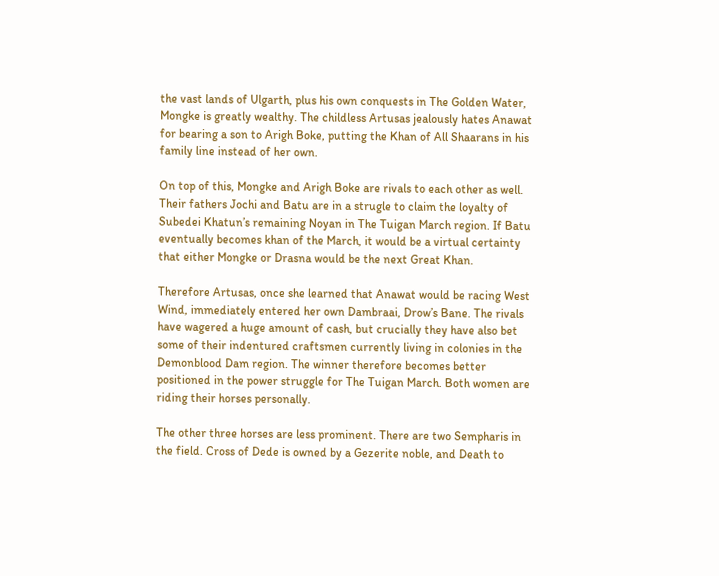the vast lands of Ulgarth, plus his own conquests in The Golden Water, Mongke is greatly wealthy. The childless Artusas jealously hates Anawat for bearing a son to Arigh Boke, putting the Khan of All Shaarans in his family line instead of her own.

On top of this, Mongke and Arigh Boke are rivals to each other as well. Their fathers Jochi and Batu are in a strugle to claim the loyalty of Subedei Khatun’s remaining Noyan in The Tuigan March region. If Batu eventually becomes khan of the March, it would be a virtual certainty that either Mongke or Drasna would be the next Great Khan.

Therefore Artusas, once she learned that Anawat would be racing West Wind, immediately entered her own Dambraai, Drow’s Bane. The rivals have wagered a huge amount of cash, but crucially they have also bet some of their indentured craftsmen currently living in colonies in the Demonblood Dam region. The winner therefore becomes better positioned in the power struggle for The Tuigan March. Both women are riding their horses personally.

The other three horses are less prominent. There are two Sempharis in the field. Cross of Dede is owned by a Gezerite noble, and Death to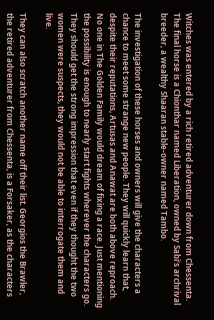Witches was entered by a rich retired adventurer down from Chessenta. The final horse is a Chionthar named Liberation, owned by Sabi’s archrival breeder, a wealthy Shaaran stable-owner named Tambo.

The investigation of these horses and owners will give the characters a chance to meet some strange new people. They will quickly learn that, despite their reputations, Artusas and Anawat are both above reproach. No one in The Golden Family would dream of fixing a race. Just mentioning the possibility is enough to nearly start fights wherever the characters go. They should get the strong impression that even if they thought the two women were suspects, they would not be able to interrogate them and live.

They can also scratch another name off their list. Georgios the Brawler, the retired adventurer from Chessenta, is a Forsaker, as the characters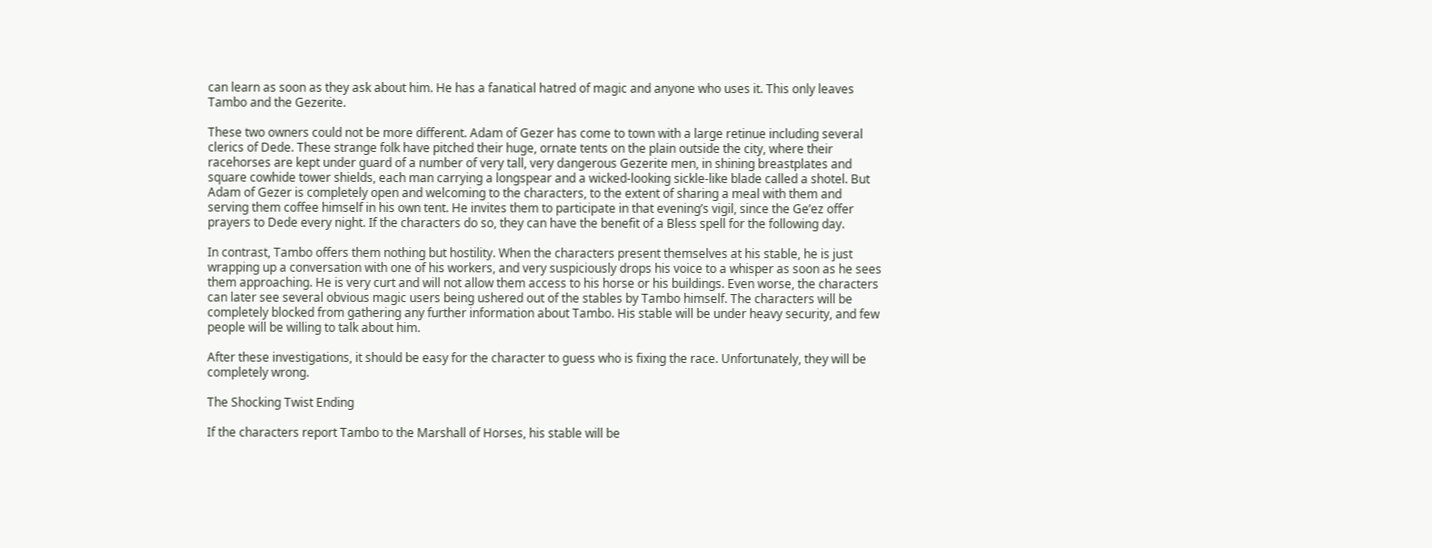can learn as soon as they ask about him. He has a fanatical hatred of magic and anyone who uses it. This only leaves Tambo and the Gezerite.

These two owners could not be more different. Adam of Gezer has come to town with a large retinue including several clerics of Dede. These strange folk have pitched their huge, ornate tents on the plain outside the city, where their racehorses are kept under guard of a number of very tall, very dangerous Gezerite men, in shining breastplates and square cowhide tower shields, each man carrying a longspear and a wicked-looking sickle-like blade called a shotel. But Adam of Gezer is completely open and welcoming to the characters, to the extent of sharing a meal with them and serving them coffee himself in his own tent. He invites them to participate in that evening’s vigil, since the Ge’ez offer prayers to Dede every night. If the characters do so, they can have the benefit of a Bless spell for the following day.

In contrast, Tambo offers them nothing but hostility. When the characters present themselves at his stable, he is just wrapping up a conversation with one of his workers, and very suspiciously drops his voice to a whisper as soon as he sees them approaching. He is very curt and will not allow them access to his horse or his buildings. Even worse, the characters can later see several obvious magic users being ushered out of the stables by Tambo himself. The characters will be completely blocked from gathering any further information about Tambo. His stable will be under heavy security, and few people will be willing to talk about him.

After these investigations, it should be easy for the character to guess who is fixing the race. Unfortunately, they will be completely wrong.

The Shocking Twist Ending

If the characters report Tambo to the Marshall of Horses, his stable will be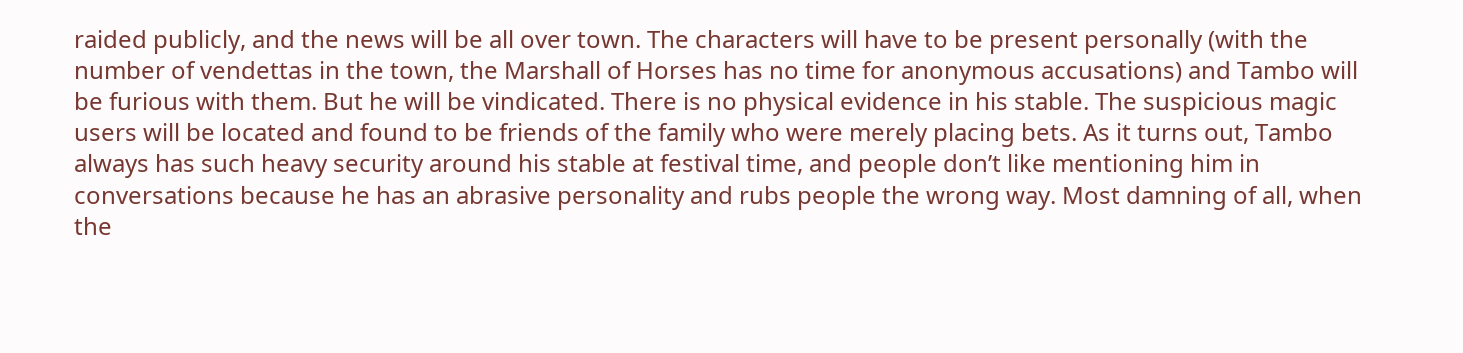raided publicly, and the news will be all over town. The characters will have to be present personally (with the number of vendettas in the town, the Marshall of Horses has no time for anonymous accusations) and Tambo will be furious with them. But he will be vindicated. There is no physical evidence in his stable. The suspicious magic users will be located and found to be friends of the family who were merely placing bets. As it turns out, Tambo always has such heavy security around his stable at festival time, and people don’t like mentioning him in conversations because he has an abrasive personality and rubs people the wrong way. Most damning of all, when the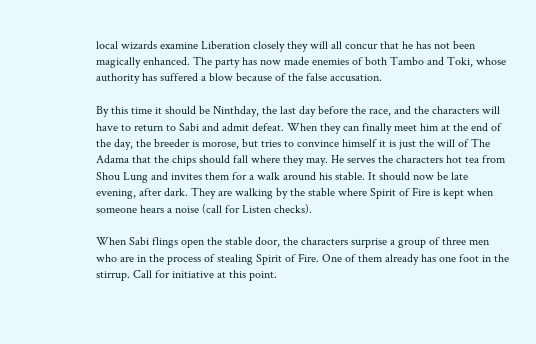local wizards examine Liberation closely they will all concur that he has not been magically enhanced. The party has now made enemies of both Tambo and Toki, whose authority has suffered a blow because of the false accusation.

By this time it should be Ninthday, the last day before the race, and the characters will have to return to Sabi and admit defeat. When they can finally meet him at the end of the day, the breeder is morose, but tries to convince himself it is just the will of The Adama that the chips should fall where they may. He serves the characters hot tea from Shou Lung and invites them for a walk around his stable. It should now be late evening, after dark. They are walking by the stable where Spirit of Fire is kept when someone hears a noise (call for Listen checks).

When Sabi flings open the stable door, the characters surprise a group of three men who are in the process of stealing Spirit of Fire. One of them already has one foot in the stirrup. Call for initiative at this point.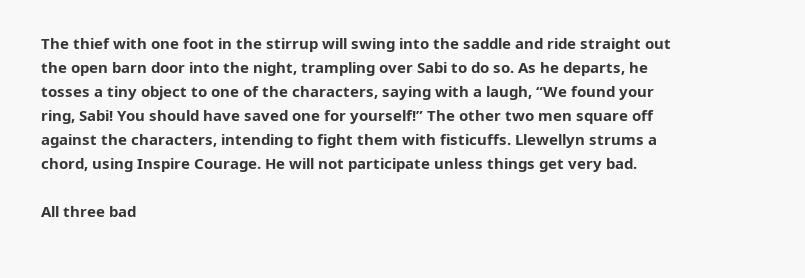The thief with one foot in the stirrup will swing into the saddle and ride straight out the open barn door into the night, trampling over Sabi to do so. As he departs, he tosses a tiny object to one of the characters, saying with a laugh, “We found your ring, Sabi! You should have saved one for yourself!” The other two men square off against the characters, intending to fight them with fisticuffs. Llewellyn strums a chord, using Inspire Courage. He will not participate unless things get very bad.

All three bad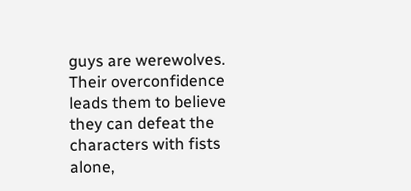guys are werewolves. Their overconfidence leads them to believe they can defeat the characters with fists alone,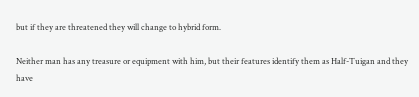but if they are threatened they will change to hybrid form.

Neither man has any treasure or equipment with him, but their features identify them as Half-Tuigan and they have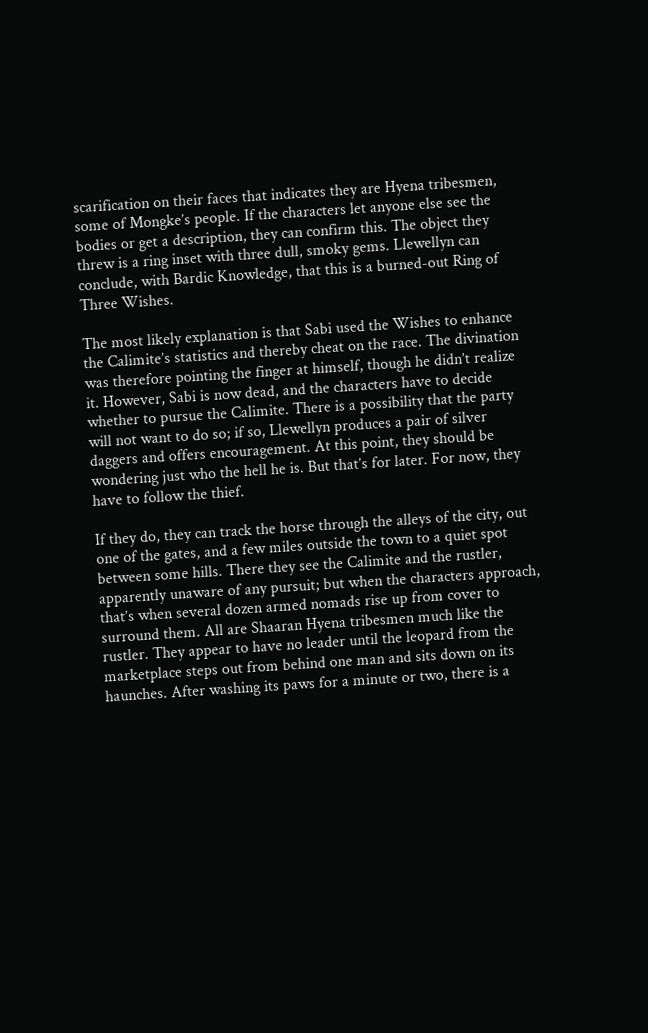scarification on their faces that indicates they are Hyena tribesmen, some of Mongke’s people. If the characters let anyone else see the bodies or get a description, they can confirm this. The object they threw is a ring inset with three dull, smoky gems. Llewellyn can conclude, with Bardic Knowledge, that this is a burned-out Ring of Three Wishes.

The most likely explanation is that Sabi used the Wishes to enhance the Calimite’s statistics and thereby cheat on the race. The divination was therefore pointing the finger at himself, though he didn’t realize it. However, Sabi is now dead, and the characters have to decide whether to pursue the Calimite. There is a possibility that the party will not want to do so; if so, Llewellyn produces a pair of silver daggers and offers encouragement. At this point, they should be wondering just who the hell he is. But that’s for later. For now, they have to follow the thief.

If they do, they can track the horse through the alleys of the city, out one of the gates, and a few miles outside the town to a quiet spot between some hills. There they see the Calimite and the rustler, apparently unaware of any pursuit; but when the characters approach, that’s when several dozen armed nomads rise up from cover to surround them. All are Shaaran Hyena tribesmen much like the rustler. They appear to have no leader until the leopard from the marketplace steps out from behind one man and sits down on its haunches. After washing its paws for a minute or two, there is a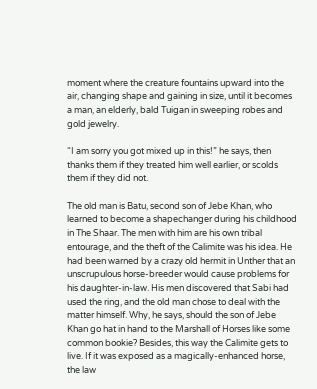moment where the creature fountains upward into the air, changing shape and gaining in size, until it becomes a man, an elderly, bald Tuigan in sweeping robes and gold jewelry.

“I am sorry you got mixed up in this!” he says, then thanks them if they treated him well earlier, or scolds them if they did not.

The old man is Batu, second son of Jebe Khan, who learned to become a shapechanger during his childhood in The Shaar. The men with him are his own tribal entourage, and the theft of the Calimite was his idea. He had been warned by a crazy old hermit in Unther that an unscrupulous horse-breeder would cause problems for his daughter-in-law. His men discovered that Sabi had used the ring, and the old man chose to deal with the matter himself. Why, he says, should the son of Jebe Khan go hat in hand to the Marshall of Horses like some common bookie? Besides, this way the Calimite gets to live. If it was exposed as a magically-enhanced horse, the law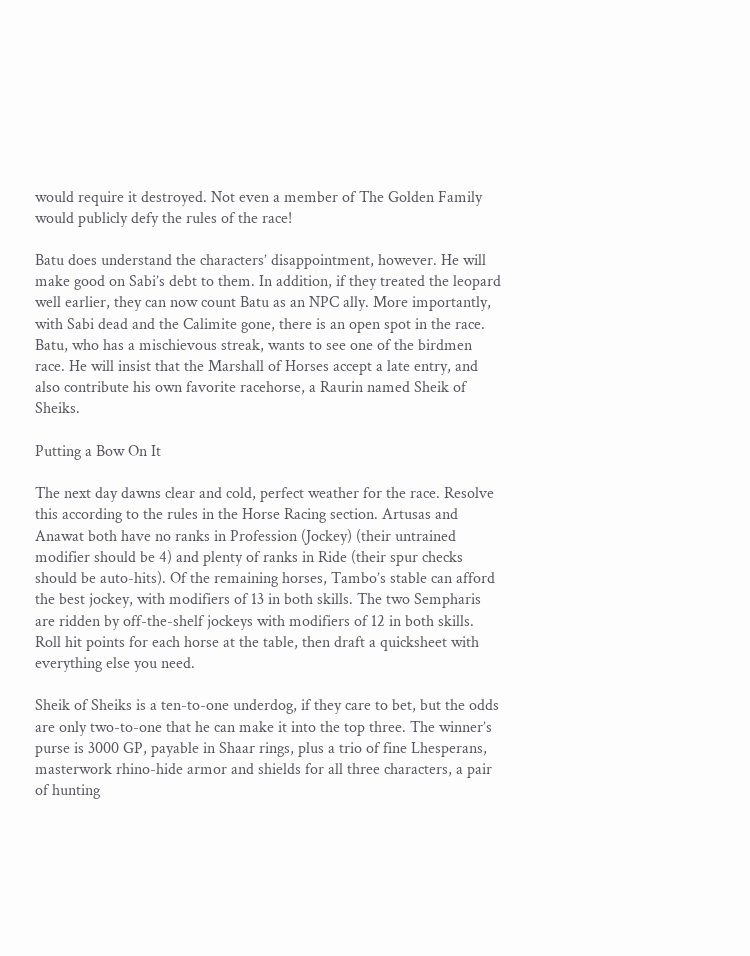would require it destroyed. Not even a member of The Golden Family would publicly defy the rules of the race!

Batu does understand the characters’ disappointment, however. He will make good on Sabi’s debt to them. In addition, if they treated the leopard well earlier, they can now count Batu as an NPC ally. More importantly, with Sabi dead and the Calimite gone, there is an open spot in the race. Batu, who has a mischievous streak, wants to see one of the birdmen race. He will insist that the Marshall of Horses accept a late entry, and also contribute his own favorite racehorse, a Raurin named Sheik of Sheiks.

Putting a Bow On It

The next day dawns clear and cold, perfect weather for the race. Resolve this according to the rules in the Horse Racing section. Artusas and Anawat both have no ranks in Profession (Jockey) (their untrained modifier should be 4) and plenty of ranks in Ride (their spur checks should be auto-hits). Of the remaining horses, Tambo’s stable can afford the best jockey, with modifiers of 13 in both skills. The two Sempharis are ridden by off-the-shelf jockeys with modifiers of 12 in both skills. Roll hit points for each horse at the table, then draft a quicksheet with everything else you need.

Sheik of Sheiks is a ten-to-one underdog, if they care to bet, but the odds are only two-to-one that he can make it into the top three. The winner’s purse is 3000 GP, payable in Shaar rings, plus a trio of fine Lhesperans, masterwork rhino-hide armor and shields for all three characters, a pair of hunting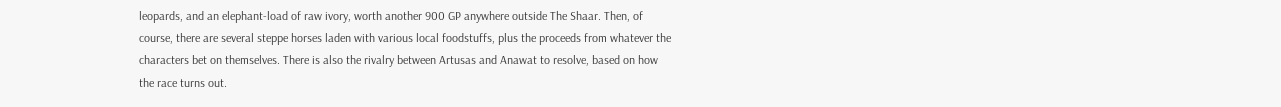leopards, and an elephant-load of raw ivory, worth another 900 GP anywhere outside The Shaar. Then, of course, there are several steppe horses laden with various local foodstuffs, plus the proceeds from whatever the characters bet on themselves. There is also the rivalry between Artusas and Anawat to resolve, based on how the race turns out.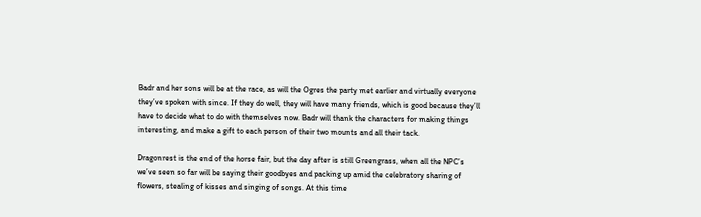Badr and her sons will be at the race, as will the Ogres the party met earlier and virtually everyone they’ve spoken with since. If they do well, they will have many friends, which is good because they’ll have to decide what to do with themselves now. Badr will thank the characters for making things interesting, and make a gift to each person of their two mounts and all their tack.

Dragonrest is the end of the horse fair, but the day after is still Greengrass, when all the NPC’s we’ve seen so far will be saying their goodbyes and packing up amid the celebratory sharing of flowers, stealing of kisses and singing of songs. At this time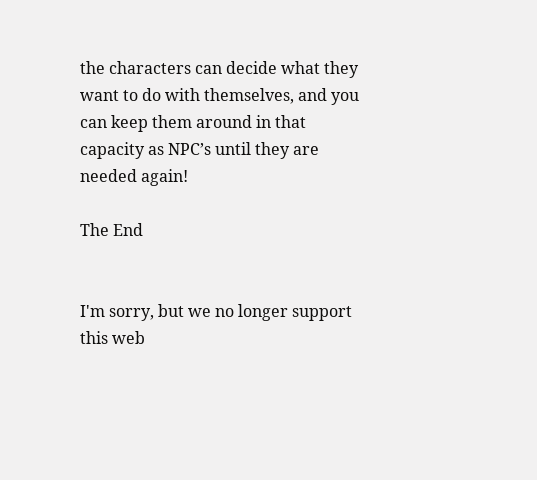the characters can decide what they want to do with themselves, and you can keep them around in that capacity as NPC’s until they are needed again!

The End


I'm sorry, but we no longer support this web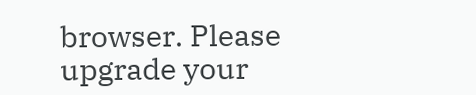browser. Please upgrade your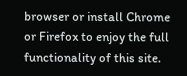browser or install Chrome or Firefox to enjoy the full functionality of this site.